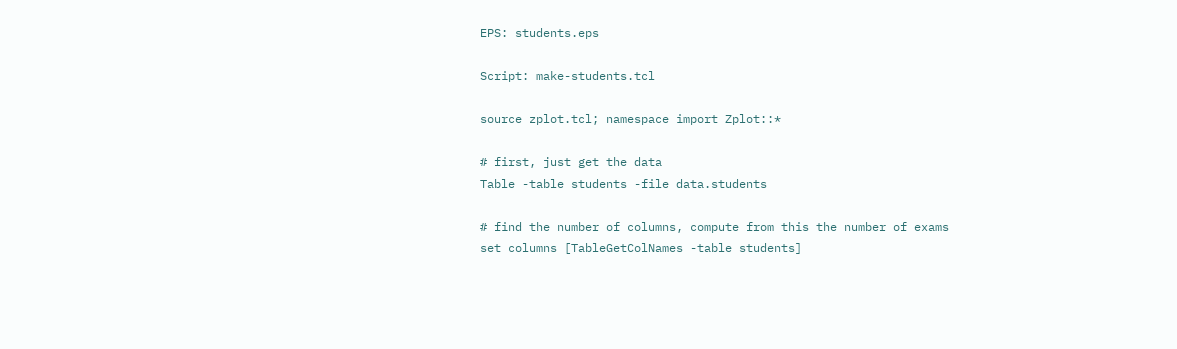EPS: students.eps

Script: make-students.tcl

source zplot.tcl; namespace import Zplot::*

# first, just get the data
Table -table students -file data.students

# find the number of columns, compute from this the number of exams
set columns [TableGetColNames -table students]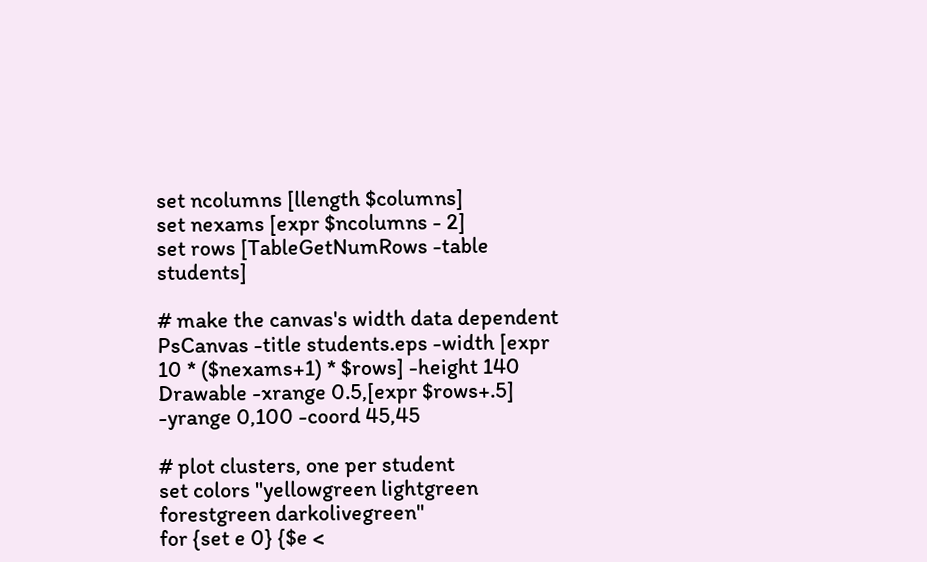set ncolumns [llength $columns]
set nexams [expr $ncolumns - 2]
set rows [TableGetNumRows -table students]

# make the canvas's width data dependent
PsCanvas -title students.eps -width [expr 10 * ($nexams+1) * $rows] -height 140
Drawable -xrange 0.5,[expr $rows+.5] -yrange 0,100 -coord 45,45

# plot clusters, one per student
set colors "yellowgreen lightgreen forestgreen darkolivegreen"
for {set e 0} {$e <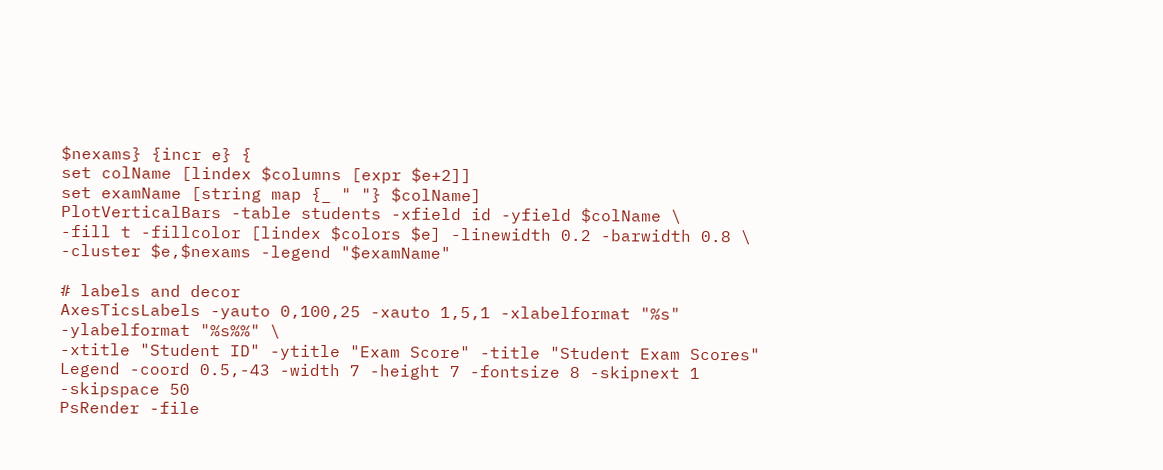$nexams} {incr e} {
set colName [lindex $columns [expr $e+2]]
set examName [string map {_ " "} $colName]
PlotVerticalBars -table students -xfield id -yfield $colName \
-fill t -fillcolor [lindex $colors $e] -linewidth 0.2 -barwidth 0.8 \
-cluster $e,$nexams -legend "$examName"

# labels and decor
AxesTicsLabels -yauto 0,100,25 -xauto 1,5,1 -xlabelformat "%s" -ylabelformat "%s%%" \
-xtitle "Student ID" -ytitle "Exam Score" -title "Student Exam Scores"
Legend -coord 0.5,-43 -width 7 -height 7 -fontsize 8 -skipnext 1 -skipspace 50
PsRender -file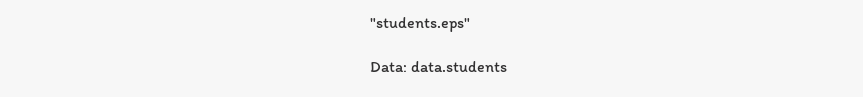"students.eps"

Data: data.students